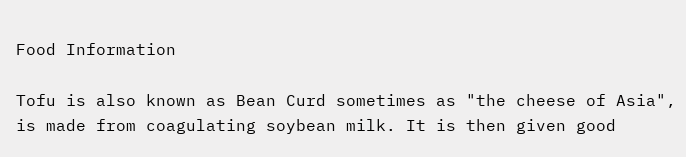Food Information

Tofu is also known as Bean Curd sometimes as "the cheese of Asia", is made from coagulating soybean milk. It is then given good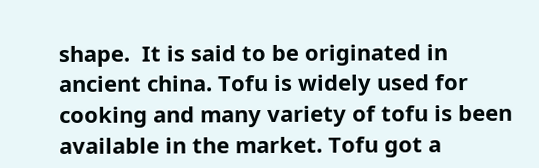shape.  It is said to be originated in ancient china. Tofu is widely used for cooking and many variety of tofu is been available in the market. Tofu got a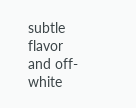subtle flavor and off-white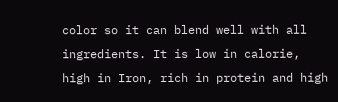color so it can blend well with all ingredients. It is low in calorie, high in Iron, rich in protein and high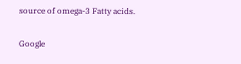source of omega-3 Fatty acids.


Google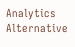Analytics Alternative